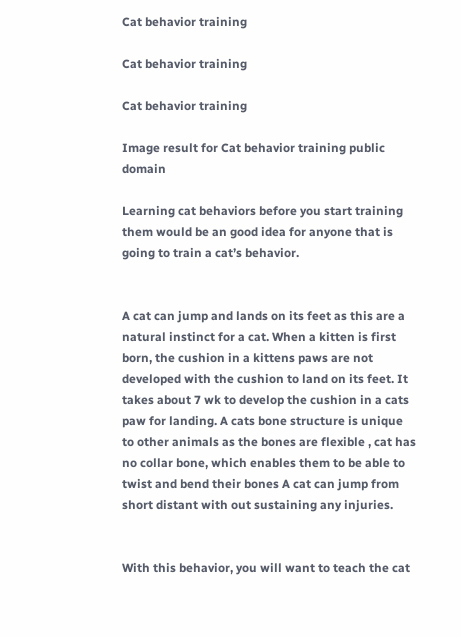Cat behavior training

Cat behavior training

Cat behavior training

Image result for Cat behavior training public domain

Learning cat behaviors before you start training them would be an good idea for anyone that is going to train a cat’s behavior.


A cat can jump and lands on its feet as this are a natural instinct for a cat. When a kitten is first born, the cushion in a kittens paws are not developed with the cushion to land on its feet. It takes about 7 wk to develop the cushion in a cats paw for landing. A cats bone structure is unique to other animals as the bones are flexible , cat has no collar bone, which enables them to be able to twist and bend their bones A cat can jump from short distant with out sustaining any injuries.


With this behavior, you will want to teach the cat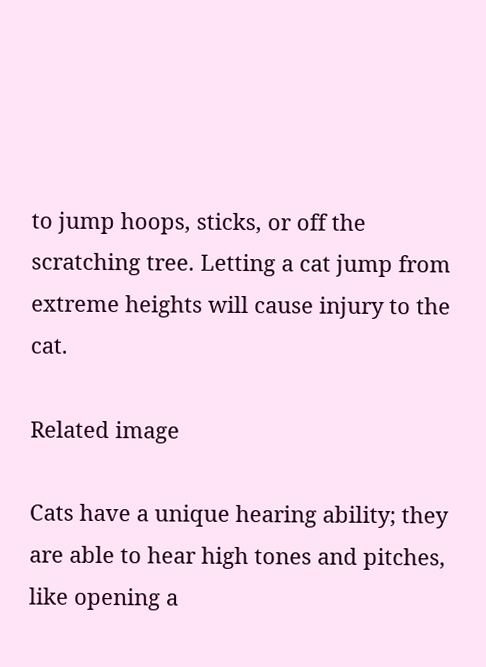to jump hoops, sticks, or off the scratching tree. Letting a cat jump from extreme heights will cause injury to the cat.

Related image

Cats have a unique hearing ability; they are able to hear high tones and pitches, like opening a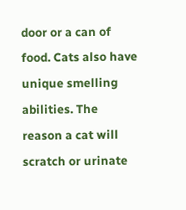door or a can of food. Cats also have unique smelling abilities. The reason a cat will scratch or urinate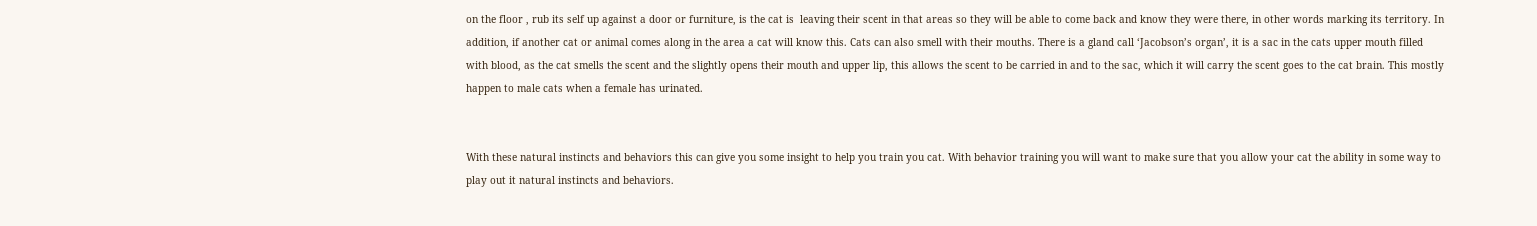on the floor , rub its self up against a door or furniture, is the cat is  leaving their scent in that areas so they will be able to come back and know they were there, in other words marking its territory. In addition, if another cat or animal comes along in the area a cat will know this. Cats can also smell with their mouths. There is a gland call ‘Jacobson’s organ’, it is a sac in the cats upper mouth filled with blood, as the cat smells the scent and the slightly opens their mouth and upper lip, this allows the scent to be carried in and to the sac, which it will carry the scent goes to the cat brain. This mostly happen to male cats when a female has urinated.


With these natural instincts and behaviors this can give you some insight to help you train you cat. With behavior training you will want to make sure that you allow your cat the ability in some way to play out it natural instincts and behaviors.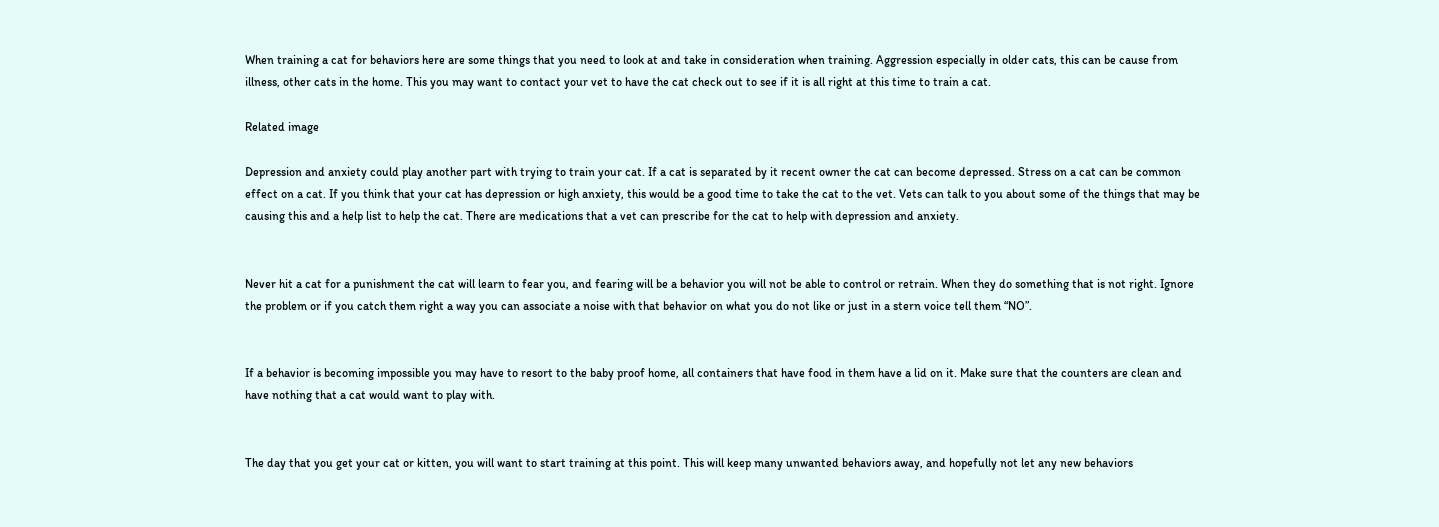When training a cat for behaviors here are some things that you need to look at and take in consideration when training. Aggression especially in older cats, this can be cause from illness, other cats in the home. This you may want to contact your vet to have the cat check out to see if it is all right at this time to train a cat.

Related image

Depression and anxiety could play another part with trying to train your cat. If a cat is separated by it recent owner the cat can become depressed. Stress on a cat can be common effect on a cat. If you think that your cat has depression or high anxiety, this would be a good time to take the cat to the vet. Vets can talk to you about some of the things that may be causing this and a help list to help the cat. There are medications that a vet can prescribe for the cat to help with depression and anxiety.


Never hit a cat for a punishment the cat will learn to fear you, and fearing will be a behavior you will not be able to control or retrain. When they do something that is not right. Ignore the problem or if you catch them right a way you can associate a noise with that behavior on what you do not like or just in a stern voice tell them “NO”.


If a behavior is becoming impossible you may have to resort to the baby proof home, all containers that have food in them have a lid on it. Make sure that the counters are clean and have nothing that a cat would want to play with.


The day that you get your cat or kitten, you will want to start training at this point. This will keep many unwanted behaviors away, and hopefully not let any new behaviors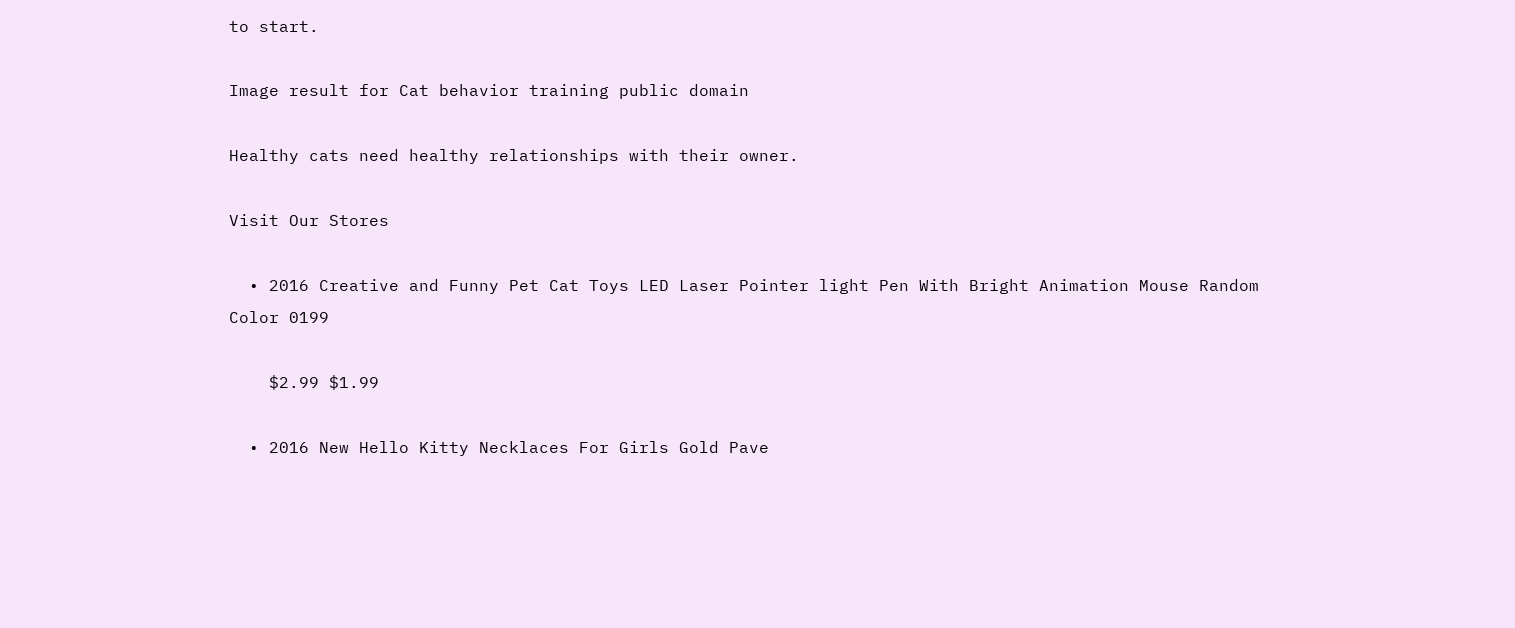to start.

Image result for Cat behavior training public domain

Healthy cats need healthy relationships with their owner.

Visit Our Stores

  • 2016 Creative and Funny Pet Cat Toys LED Laser Pointer light Pen With Bright Animation Mouse Random Color 0199

    $2.99 $1.99

  • 2016 New Hello Kitty Necklaces For Girls Gold Pave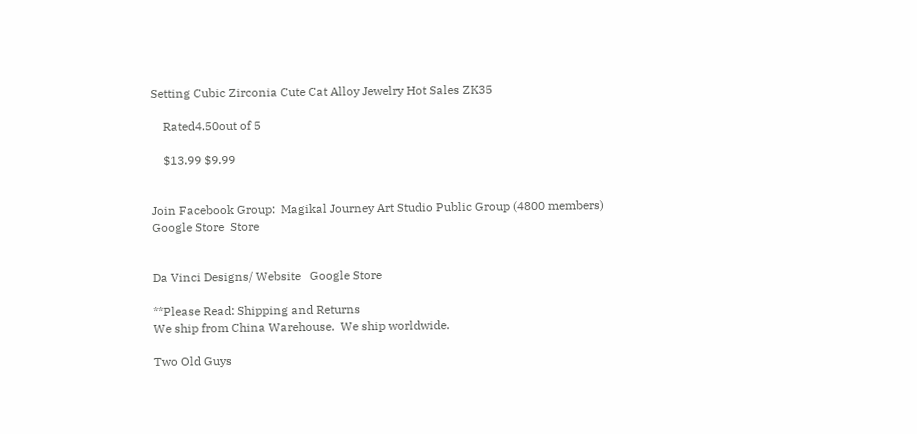Setting Cubic Zirconia Cute Cat Alloy Jewelry Hot Sales ZK35

    Rated4.50out of 5

    $13.99 $9.99


Join Facebook Group:  Magikal Journey Art Studio Public Group (4800 members)   Google Store  Store


Da Vinci Designs/ Website   Google Store

**Please Read: Shipping and Returns
We ship from China Warehouse.  We ship worldwide.

Two Old Guys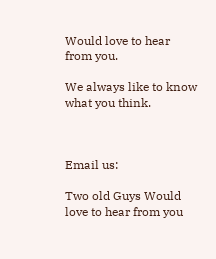Would love to hear from you.

We always like to know what you think.



Email us:

Two old Guys Would love to hear from you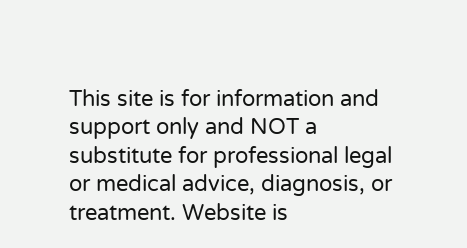This site is for information and support only and NOT a substitute for professional legal or medical advice, diagnosis, or treatment. Website is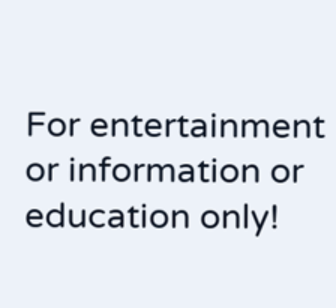For entertainment or information or education only!